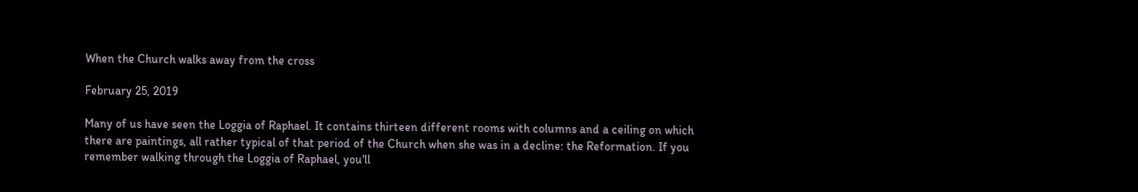When the Church walks away from the cross

February 25, 2019

Many of us have seen the Loggia of Raphael. It contains thirteen different rooms with columns and a ceiling on which there are paintings, all rather typical of that period of the Church when she was in a decline: the Reformation. If you remember walking through the Loggia of Raphael, you'll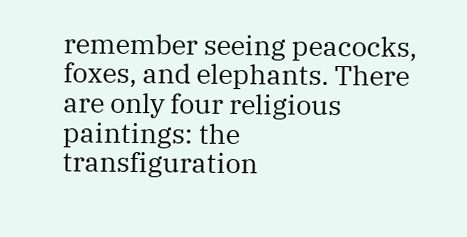remember seeing peacocks, foxes, and elephants. There are only four religious paintings: the transfiguration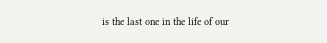is the last one in the life of our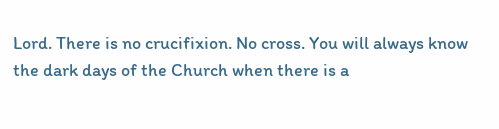Lord. There is no crucifixion. No cross. You will always know the dark days of the Church when there is a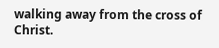walking away from the cross of Christ.